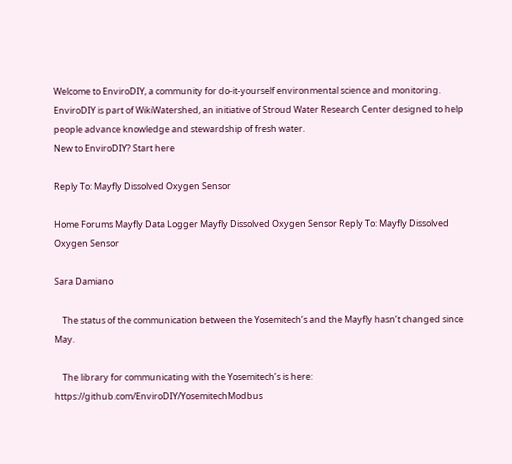Welcome to EnviroDIY, a community for do-it-yourself environmental science and monitoring. EnviroDIY is part of WikiWatershed, an initiative of Stroud Water Research Center designed to help people advance knowledge and stewardship of fresh water.
New to EnviroDIY? Start here

Reply To: Mayfly Dissolved Oxygen Sensor

Home Forums Mayfly Data Logger Mayfly Dissolved Oxygen Sensor Reply To: Mayfly Dissolved Oxygen Sensor

Sara Damiano

    The status of the communication between the Yosemitech’s and the Mayfly hasn’t changed since May.

    The library for communicating with the Yosemitech’s is here: https://github.com/EnviroDIY/YosemitechModbus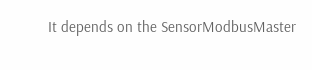It depends on the SensorModbusMaster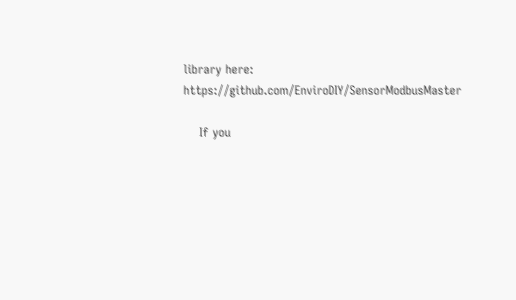library here: https://github.com/EnviroDIY/SensorModbusMaster

    If you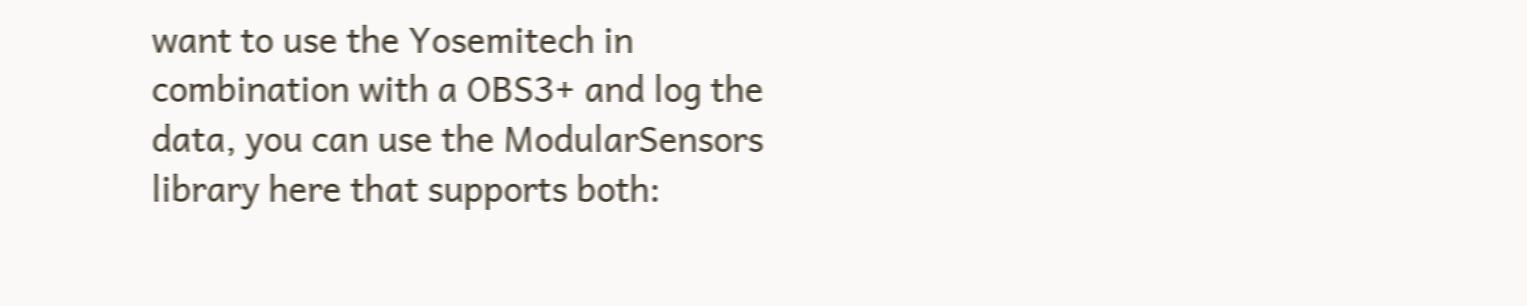want to use the Yosemitech in combination with a OBS3+ and log the data, you can use the ModularSensors library here that supports both: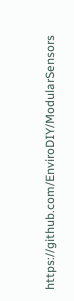https://github.com/EnviroDIY/ModularSensors